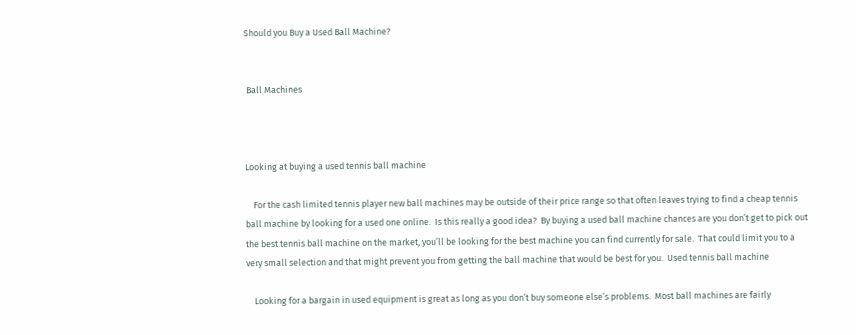Should you Buy a Used Ball Machine?


 Ball Machines



Looking at buying a used tennis ball machine

    For the cash limited tennis player new ball machines may be outside of their price range so that often leaves trying to find a cheap tennis ball machine by looking for a used one online.  Is this really a good idea?  By buying a used ball machine chances are you don’t get to pick out the best tennis ball machine on the market, you’ll be looking for the best machine you can find currently for sale.  That could limit you to a very small selection and that might prevent you from getting the ball machine that would be best for you.  Used tennis ball machine

    Looking for a bargain in used equipment is great as long as you don’t buy someone else’s problems.  Most ball machines are fairly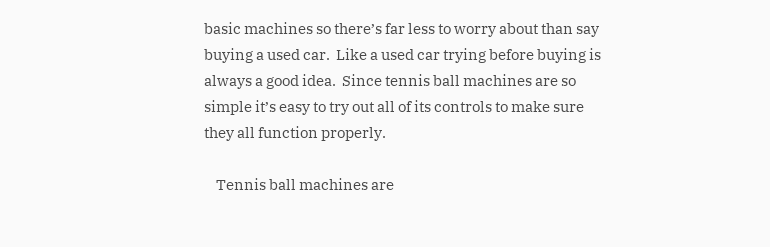basic machines so there’s far less to worry about than say buying a used car.  Like a used car trying before buying is always a good idea.  Since tennis ball machines are so simple it’s easy to try out all of its controls to make sure they all function properly.

    Tennis ball machines are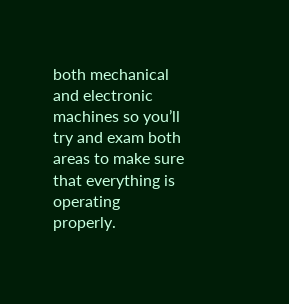both mechanical and electronic machines so you’ll try and exam both areas to make sure that everything is operating properly.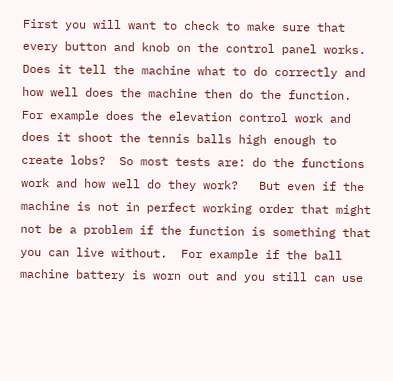First you will want to check to make sure that every button and knob on the control panel works.  Does it tell the machine what to do correctly and how well does the machine then do the function.   For example does the elevation control work and does it shoot the tennis balls high enough to create lobs?  So most tests are: do the functions work and how well do they work?   But even if the machine is not in perfect working order that might not be a problem if the function is something that you can live without.  For example if the ball machine battery is worn out and you still can use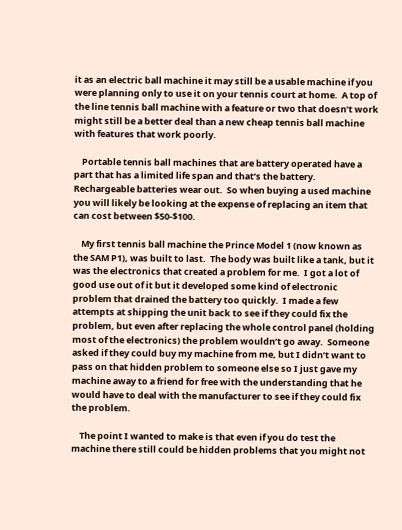it as an electric ball machine it may still be a usable machine if you were planning only to use it on your tennis court at home.  A top of the line tennis ball machine with a feature or two that doesn’t work might still be a better deal than a new cheap tennis ball machine with features that work poorly.

    Portable tennis ball machines that are battery operated have a part that has a limited life span and that’s the battery.  Rechargeable batteries wear out.  So when buying a used machine you will likely be looking at the expense of replacing an item that can cost between $50-$100.

    My first tennis ball machine the Prince Model 1 (now known as the SAM P1), was built to last.  The body was built like a tank, but it was the electronics that created a problem for me.  I got a lot of good use out of it but it developed some kind of electronic problem that drained the battery too quickly.  I made a few attempts at shipping the unit back to see if they could fix the problem, but even after replacing the whole control panel (holding most of the electronics) the problem wouldn’t go away.  Someone asked if they could buy my machine from me, but I didn’t want to pass on that hidden problem to someone else so I just gave my machine away to a friend for free with the understanding that he would have to deal with the manufacturer to see if they could fix the problem.

    The point I wanted to make is that even if you do test the machine there still could be hidden problems that you might not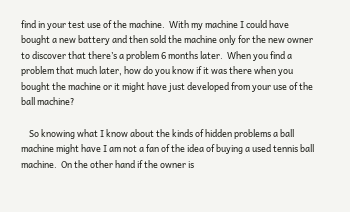find in your test use of the machine.  With my machine I could have bought a new battery and then sold the machine only for the new owner to discover that there’s a problem 6 months later.  When you find a problem that much later, how do you know if it was there when you bought the machine or it might have just developed from your use of the ball machine?

    So knowing what I know about the kinds of hidden problems a ball machine might have I am not a fan of the idea of buying a used tennis ball machine.  On the other hand if the owner is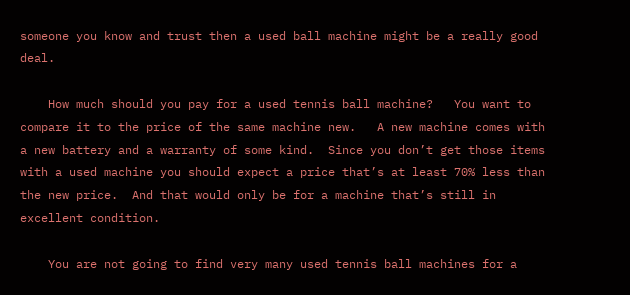someone you know and trust then a used ball machine might be a really good deal.

    How much should you pay for a used tennis ball machine?   You want to compare it to the price of the same machine new.   A new machine comes with a new battery and a warranty of some kind.  Since you don’t get those items with a used machine you should expect a price that’s at least 70% less than the new price.  And that would only be for a machine that’s still in excellent condition.

    You are not going to find very many used tennis ball machines for a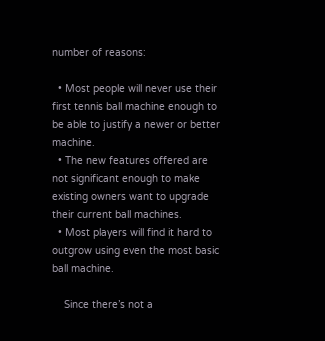number of reasons:

  • Most people will never use their first tennis ball machine enough to be able to justify a newer or better machine.
  • The new features offered are not significant enough to make existing owners want to upgrade their current ball machines.
  • Most players will find it hard to outgrow using even the most basic ball machine.

    Since there’s not a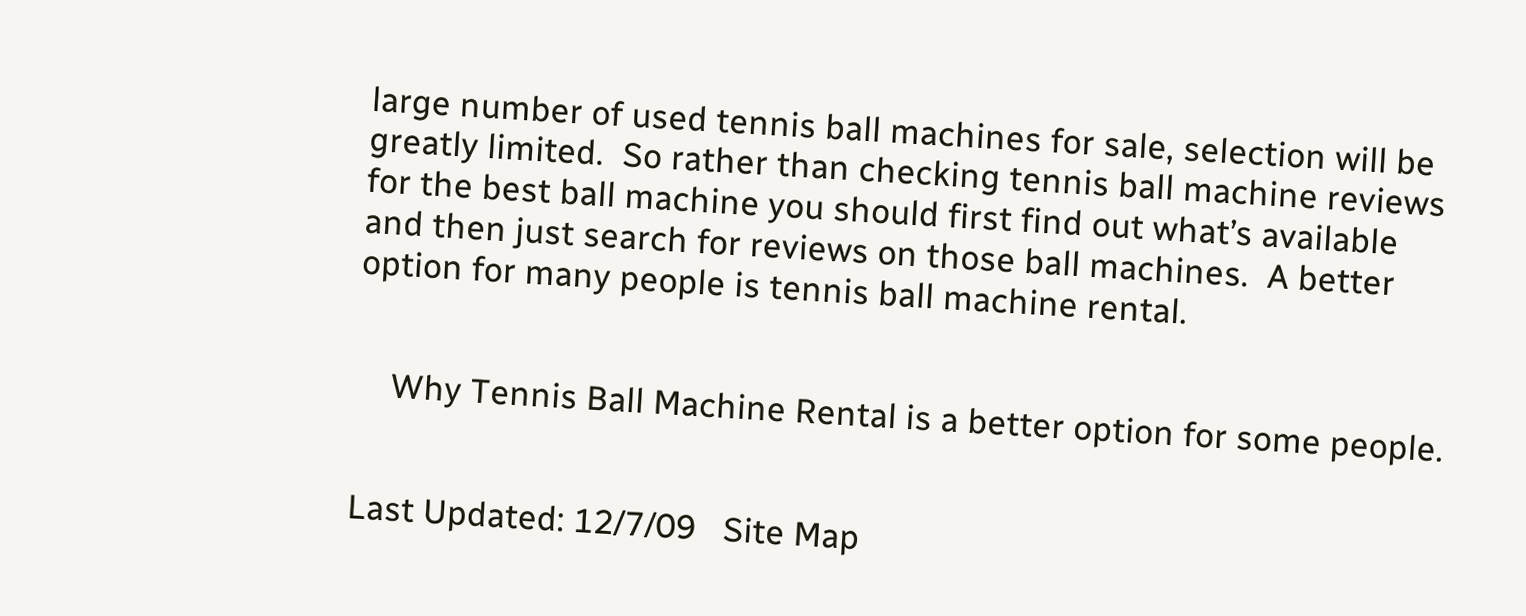large number of used tennis ball machines for sale, selection will be greatly limited.  So rather than checking tennis ball machine reviews for the best ball machine you should first find out what’s available and then just search for reviews on those ball machines.  A better option for many people is tennis ball machine rental.


    Why Tennis Ball Machine Rental is a better option for some people.


Last Updated: 12/7/09   Site Map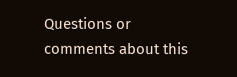Questions or comments about this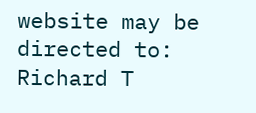website may be directed to: Richard T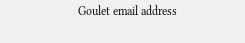Goulet email address